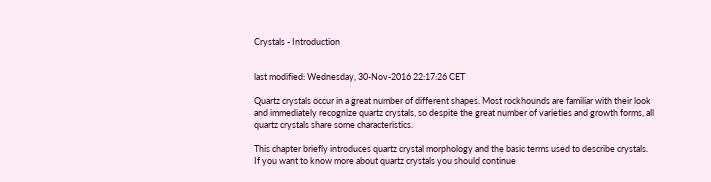Crystals - Introduction


last modified: Wednesday, 30-Nov-2016 22:17:26 CET

Quartz crystals occur in a great number of different shapes. Most rockhounds are familiar with their look and immediately recognize quartz crystals, so despite the great number of varieties and growth forms, all quartz crystals share some characteristics.

This chapter briefly introduces quartz crystal morphology and the basic terms used to describe crystals. If you want to know more about quartz crystals you should continue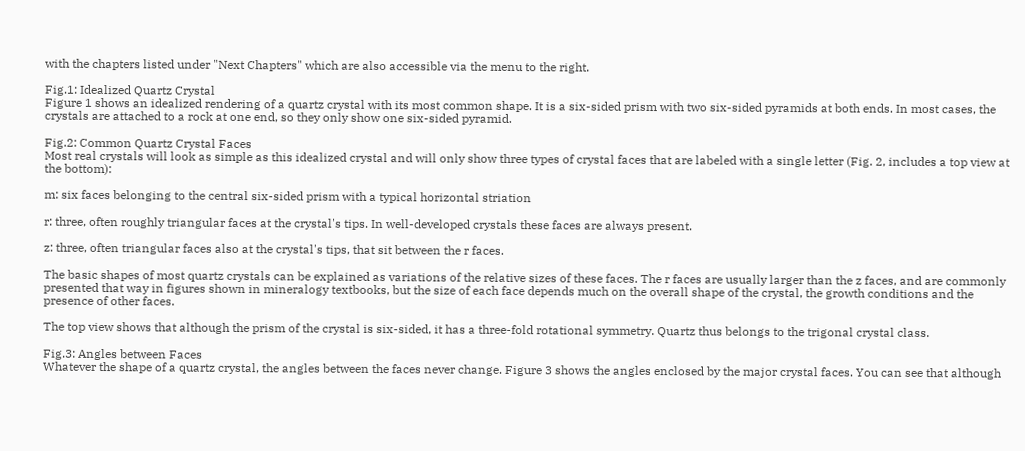with the chapters listed under "Next Chapters" which are also accessible via the menu to the right.

Fig.1: Idealized Quartz Crystal
Figure 1 shows an idealized rendering of a quartz crystal with its most common shape. It is a six-sided prism with two six-sided pyramids at both ends. In most cases, the crystals are attached to a rock at one end, so they only show one six-sided pyramid.

Fig.2: Common Quartz Crystal Faces
Most real crystals will look as simple as this idealized crystal and will only show three types of crystal faces that are labeled with a single letter (Fig. 2, includes a top view at the bottom):

m: six faces belonging to the central six-sided prism with a typical horizontal striation

r: three, often roughly triangular faces at the crystal's tips. In well-developed crystals these faces are always present.

z: three, often triangular faces also at the crystal's tips, that sit between the r faces.

The basic shapes of most quartz crystals can be explained as variations of the relative sizes of these faces. The r faces are usually larger than the z faces, and are commonly presented that way in figures shown in mineralogy textbooks, but the size of each face depends much on the overall shape of the crystal, the growth conditions and the presence of other faces.

The top view shows that although the prism of the crystal is six-sided, it has a three-fold rotational symmetry. Quartz thus belongs to the trigonal crystal class.

Fig.3: Angles between Faces
Whatever the shape of a quartz crystal, the angles between the faces never change. Figure 3 shows the angles enclosed by the major crystal faces. You can see that although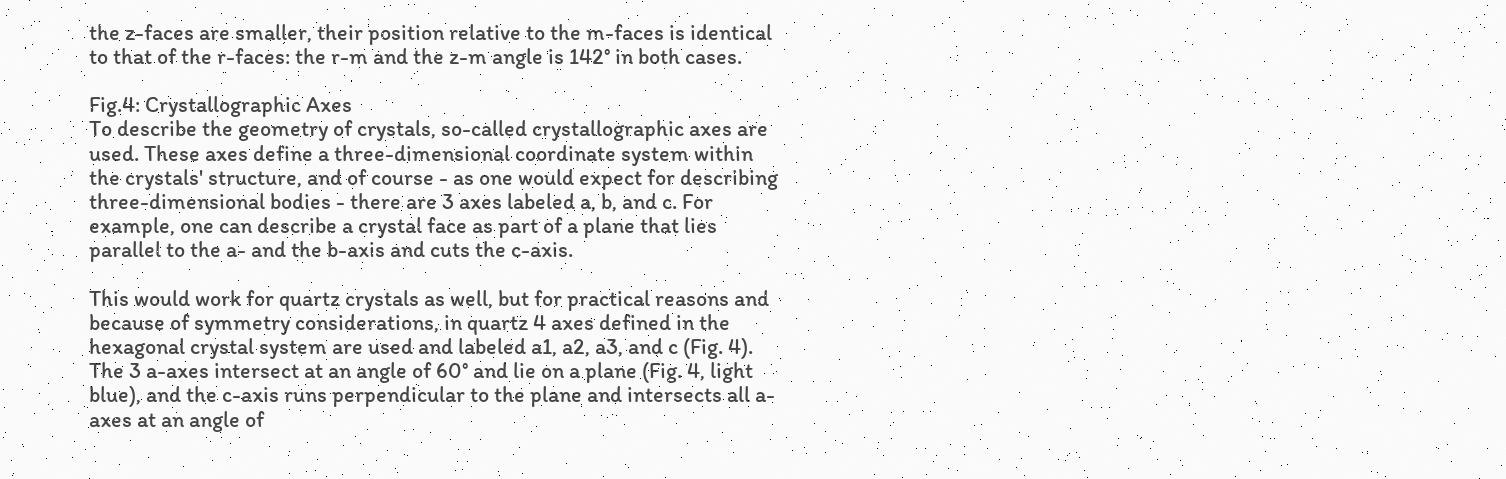the z-faces are smaller, their position relative to the m-faces is identical to that of the r-faces: the r-m and the z-m angle is 142° in both cases.

Fig.4: Crystallographic Axes
To describe the geometry of crystals, so-called crystallographic axes are used. These axes define a three-dimensional coordinate system within the crystals' structure, and of course - as one would expect for describing three-dimensional bodies - there are 3 axes labeled a, b, and c. For example, one can describe a crystal face as part of a plane that lies parallel to the a- and the b-axis and cuts the c-axis.

This would work for quartz crystals as well, but for practical reasons and because of symmetry considerations, in quartz 4 axes defined in the hexagonal crystal system are used and labeled a1, a2, a3, and c (Fig. 4). The 3 a-axes intersect at an angle of 60° and lie on a plane (Fig. 4, light blue), and the c-axis runs perpendicular to the plane and intersects all a-axes at an angle of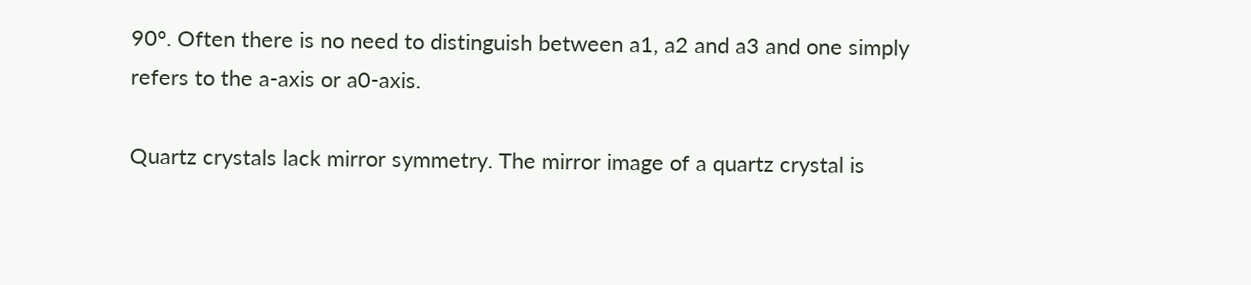90°. Often there is no need to distinguish between a1, a2 and a3 and one simply refers to the a-axis or a0-axis.

Quartz crystals lack mirror symmetry. The mirror image of a quartz crystal is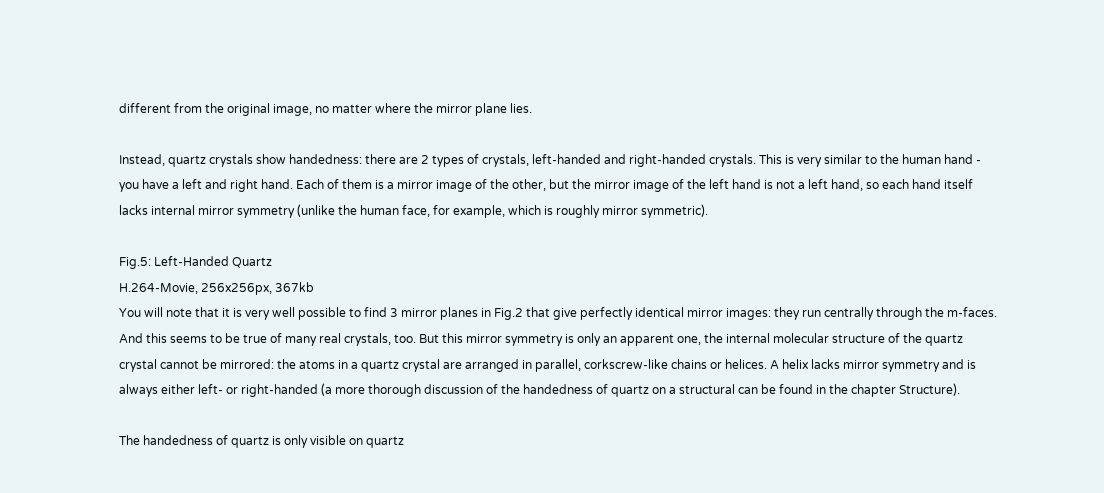different from the original image, no matter where the mirror plane lies.

Instead, quartz crystals show handedness: there are 2 types of crystals, left-handed and right-handed crystals. This is very similar to the human hand - you have a left and right hand. Each of them is a mirror image of the other, but the mirror image of the left hand is not a left hand, so each hand itself lacks internal mirror symmetry (unlike the human face, for example, which is roughly mirror symmetric).

Fig.5: Left-Handed Quartz
H.264-Movie, 256x256px, 367kb
You will note that it is very well possible to find 3 mirror planes in Fig.2 that give perfectly identical mirror images: they run centrally through the m-faces. And this seems to be true of many real crystals, too. But this mirror symmetry is only an apparent one, the internal molecular structure of the quartz crystal cannot be mirrored: the atoms in a quartz crystal are arranged in parallel, corkscrew-like chains or helices. A helix lacks mirror symmetry and is always either left- or right-handed (a more thorough discussion of the handedness of quartz on a structural can be found in the chapter Structure).

The handedness of quartz is only visible on quartz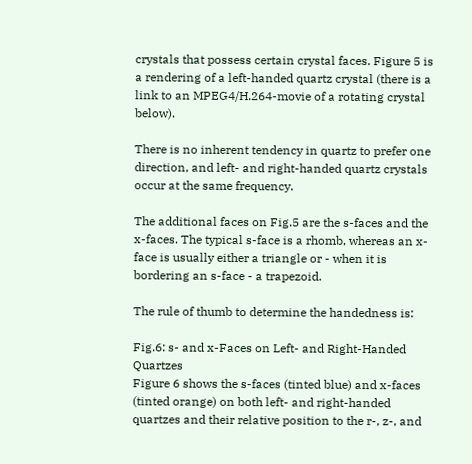crystals that possess certain crystal faces. Figure 5 is a rendering of a left-handed quartz crystal (there is a link to an MPEG4/H.264-movie of a rotating crystal below).

There is no inherent tendency in quartz to prefer one direction, and left- and right-handed quartz crystals occur at the same frequency.

The additional faces on Fig.5 are the s-faces and the x-faces. The typical s-face is a rhomb, whereas an x-face is usually either a triangle or - when it is bordering an s-face - a trapezoid.

The rule of thumb to determine the handedness is:

Fig.6: s- and x-Faces on Left- and Right-Handed Quartzes
Figure 6 shows the s-faces (tinted blue) and x-faces (tinted orange) on both left- and right-handed quartzes and their relative position to the r-, z-, and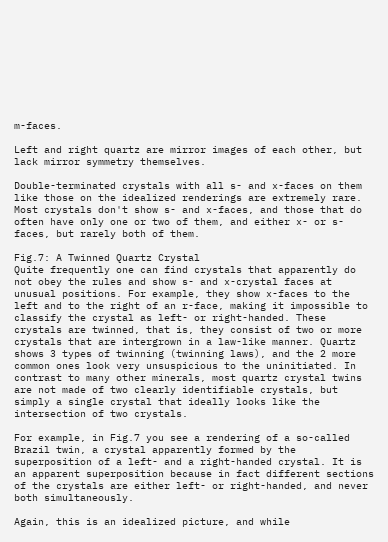m-faces.

Left and right quartz are mirror images of each other, but lack mirror symmetry themselves.

Double-terminated crystals with all s- and x-faces on them like those on the idealized renderings are extremely rare. Most crystals don't show s- and x-faces, and those that do often have only one or two of them, and either x- or s-faces, but rarely both of them.

Fig.7: A Twinned Quartz Crystal
Quite frequently one can find crystals that apparently do not obey the rules and show s- and x-crystal faces at unusual positions. For example, they show x-faces to the left and to the right of an r-face, making it impossible to classify the crystal as left- or right-handed. These crystals are twinned, that is, they consist of two or more crystals that are intergrown in a law-like manner. Quartz shows 3 types of twinning (twinning laws), and the 2 more common ones look very unsuspicious to the uninitiated. In contrast to many other minerals, most quartz crystal twins are not made of two clearly identifiable crystals, but simply a single crystal that ideally looks like the intersection of two crystals.

For example, in Fig.7 you see a rendering of a so-called Brazil twin, a crystal apparently formed by the superposition of a left- and a right-handed crystal. It is an apparent superposition because in fact different sections of the crystals are either left- or right-handed, and never both simultaneously.

Again, this is an idealized picture, and while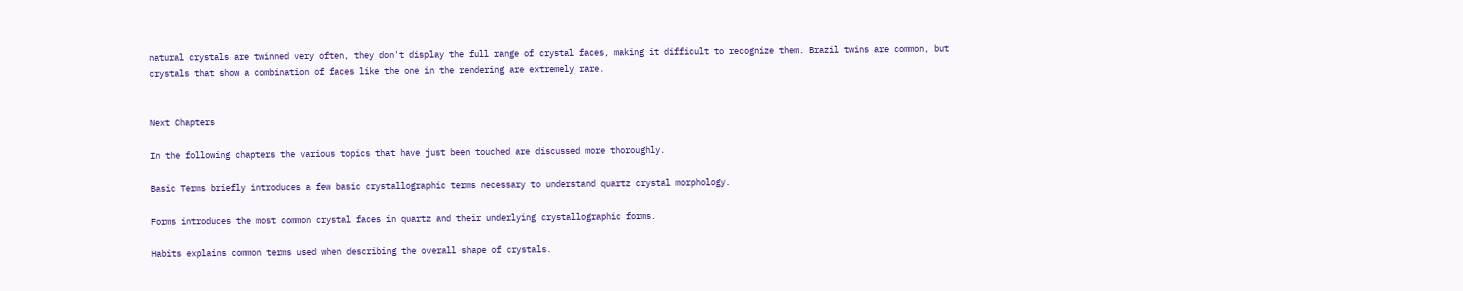natural crystals are twinned very often, they don't display the full range of crystal faces, making it difficult to recognize them. Brazil twins are common, but crystals that show a combination of faces like the one in the rendering are extremely rare.


Next Chapters

In the following chapters the various topics that have just been touched are discussed more thoroughly.

Basic Terms briefly introduces a few basic crystallographic terms necessary to understand quartz crystal morphology.

Forms introduces the most common crystal faces in quartz and their underlying crystallographic forms.

Habits explains common terms used when describing the overall shape of crystals.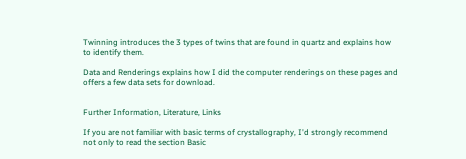Twinning introduces the 3 types of twins that are found in quartz and explains how to identify them.

Data and Renderings explains how I did the computer renderings on these pages and offers a few data sets for download.


Further Information, Literature, Links

If you are not familiar with basic terms of crystallography, I'd strongly recommend not only to read the section Basic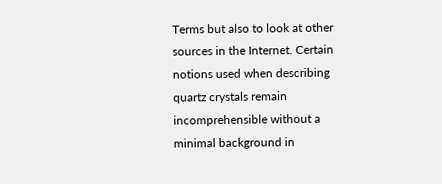Terms but also to look at other sources in the Internet. Certain notions used when describing quartz crystals remain incomprehensible without a minimal background in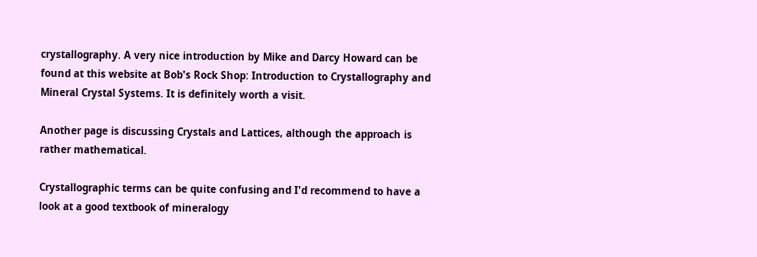crystallography. A very nice introduction by Mike and Darcy Howard can be found at this website at Bob's Rock Shop: Introduction to Crystallography and Mineral Crystal Systems. It is definitely worth a visit.

Another page is discussing Crystals and Lattices, although the approach is rather mathematical.

Crystallographic terms can be quite confusing and I'd recommend to have a look at a good textbook of mineralogy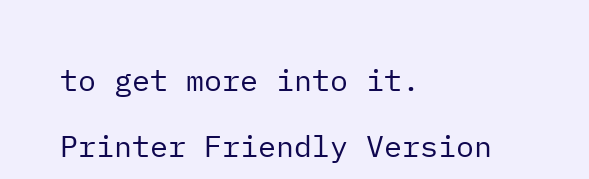to get more into it.

Printer Friendly Version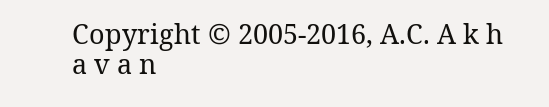Copyright © 2005-2016, A.C. A k h a v a n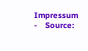Impressum    -    Source: